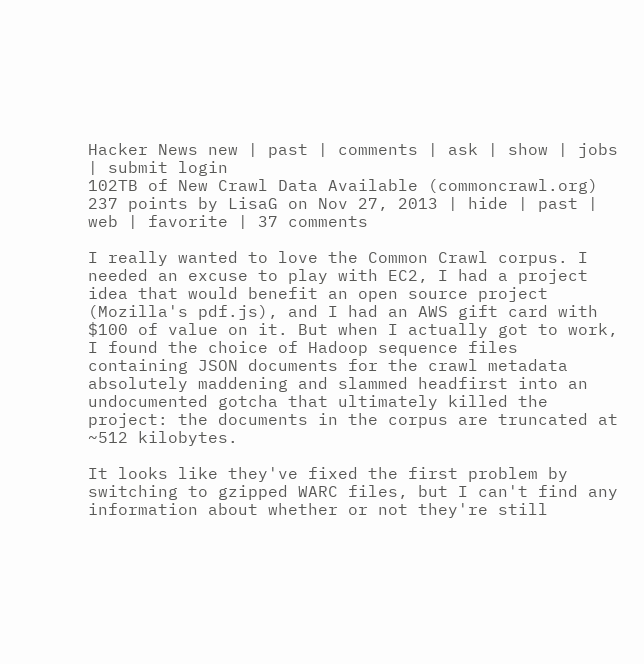Hacker News new | past | comments | ask | show | jobs | submit login
102TB of New Crawl Data Available (commoncrawl.org)
237 points by LisaG on Nov 27, 2013 | hide | past | web | favorite | 37 comments

I really wanted to love the Common Crawl corpus. I needed an excuse to play with EC2, I had a project idea that would benefit an open source project (Mozilla's pdf.js), and I had an AWS gift card with $100 of value on it. But when I actually got to work, I found the choice of Hadoop sequence files containing JSON documents for the crawl metadata absolutely maddening and slammed headfirst into an undocumented gotcha that ultimately killed the project: the documents in the corpus are truncated at ~512 kilobytes.

It looks like they've fixed the first problem by switching to gzipped WARC files, but I can't find any information about whether or not they're still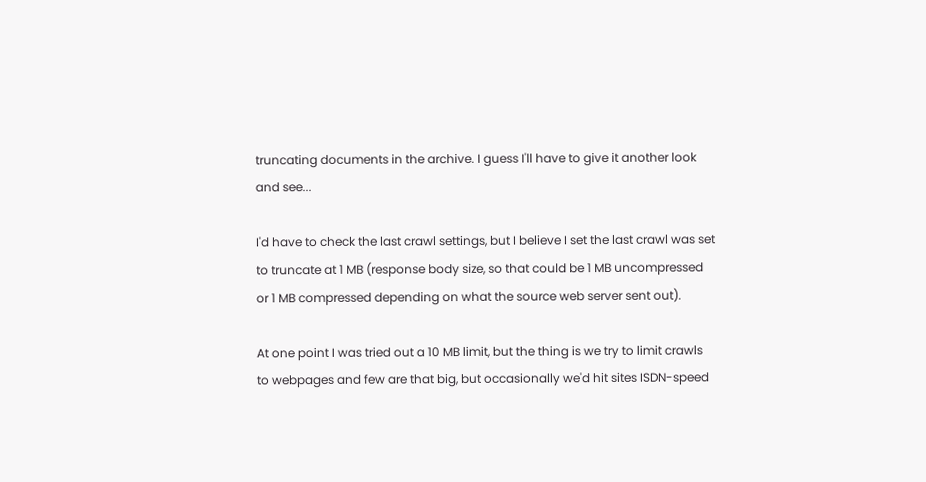truncating documents in the archive. I guess I'll have to give it another look and see...

I'd have to check the last crawl settings, but I believe I set the last crawl was set to truncate at 1 MB (response body size, so that could be 1 MB uncompressed or 1 MB compressed depending on what the source web server sent out).

At one point I was tried out a 10 MB limit, but the thing is we try to limit crawls to webpages and few are that big, but occasionally we'd hit sites ISDN-speed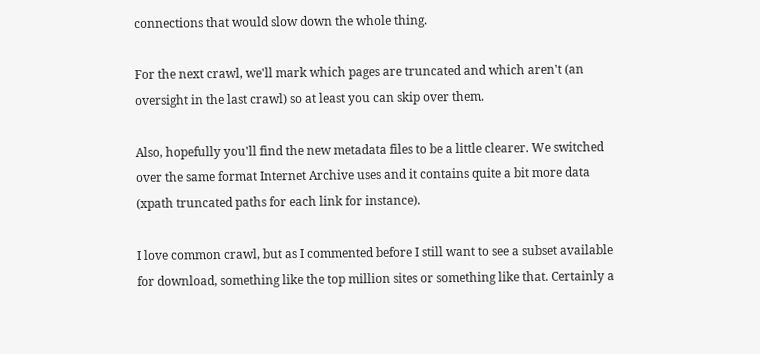connections that would slow down the whole thing.

For the next crawl, we'll mark which pages are truncated and which aren't (an oversight in the last crawl) so at least you can skip over them.

Also, hopefully you'll find the new metadata files to be a little clearer. We switched over the same format Internet Archive uses and it contains quite a bit more data (xpath truncated paths for each link for instance).

I love common crawl, but as I commented before I still want to see a subset available for download, something like the top million sites or something like that. Certainly a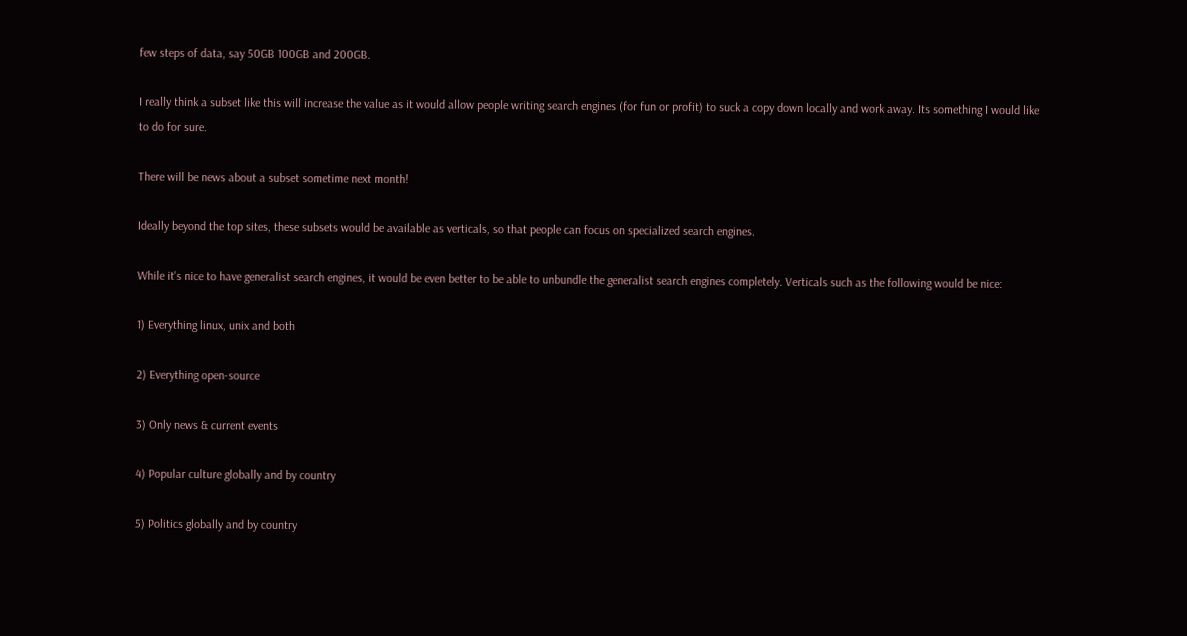few steps of data, say 50GB 100GB and 200GB.

I really think a subset like this will increase the value as it would allow people writing search engines (for fun or profit) to suck a copy down locally and work away. Its something I would like to do for sure.

There will be news about a subset sometime next month!

Ideally beyond the top sites, these subsets would be available as verticals, so that people can focus on specialized search engines.

While it's nice to have generalist search engines, it would be even better to be able to unbundle the generalist search engines completely. Verticals such as the following would be nice:

1) Everything linux, unix and both

2) Everything open-source

3) Only news & current events

4) Popular culture globally and by country

5) Politics globally and by country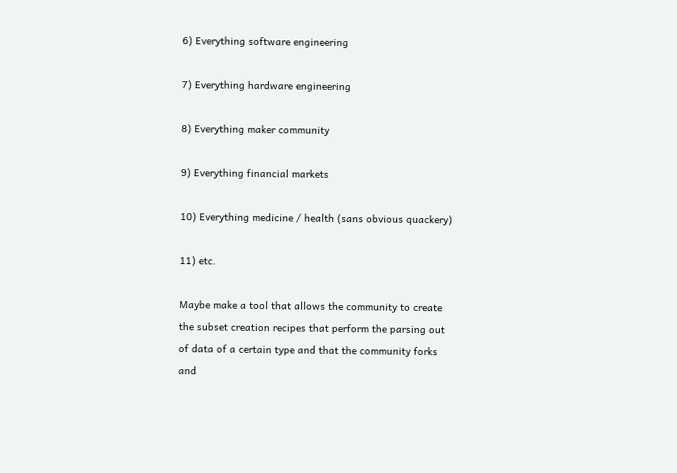6) Everything software engineering

7) Everything hardware engineering

8) Everything maker community

9) Everything financial markets

10) Everything medicine / health (sans obvious quackery)

11) etc.

Maybe make a tool that allows the community to create the subset creation recipes that perform the parsing out of data of a certain type and that the community forks and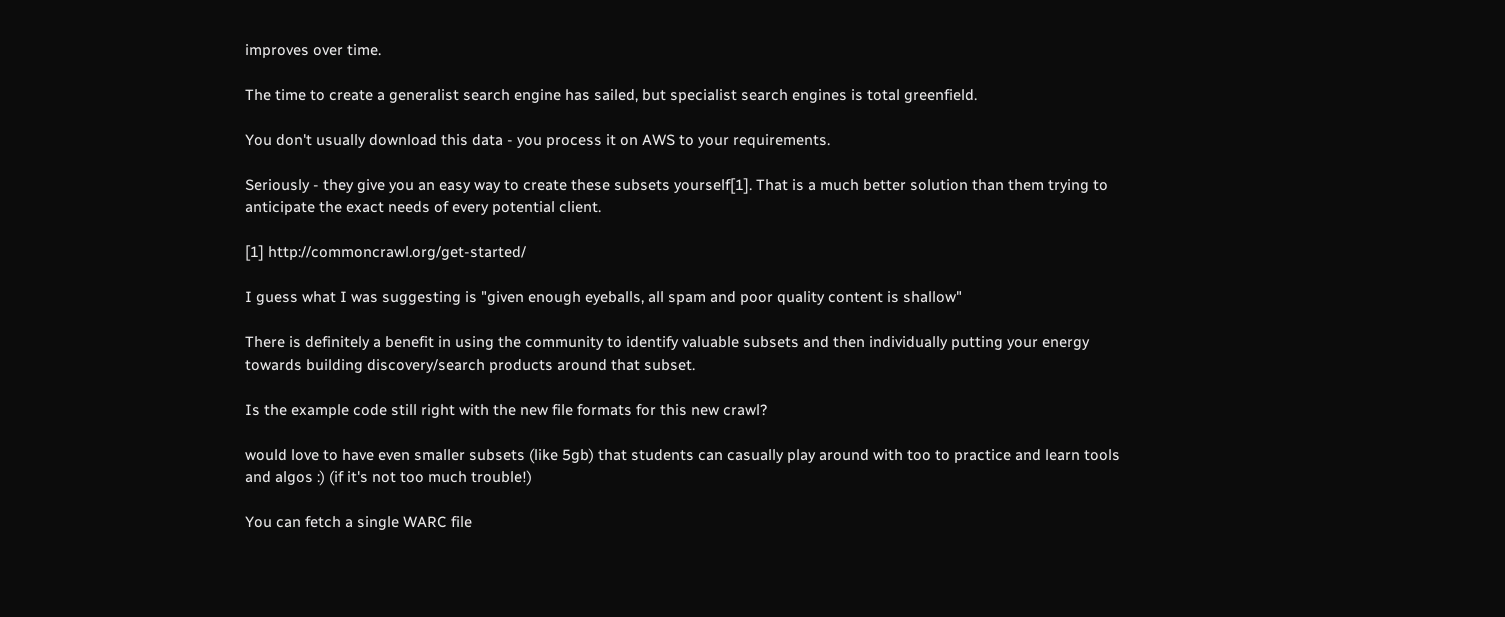improves over time.

The time to create a generalist search engine has sailed, but specialist search engines is total greenfield.

You don't usually download this data - you process it on AWS to your requirements.

Seriously - they give you an easy way to create these subsets yourself[1]. That is a much better solution than them trying to anticipate the exact needs of every potential client.

[1] http://commoncrawl.org/get-started/

I guess what I was suggesting is "given enough eyeballs, all spam and poor quality content is shallow"

There is definitely a benefit in using the community to identify valuable subsets and then individually putting your energy towards building discovery/search products around that subset.

Is the example code still right with the new file formats for this new crawl?

would love to have even smaller subsets (like 5gb) that students can casually play around with too to practice and learn tools and algos :) (if it's not too much trouble!)

You can fetch a single WARC file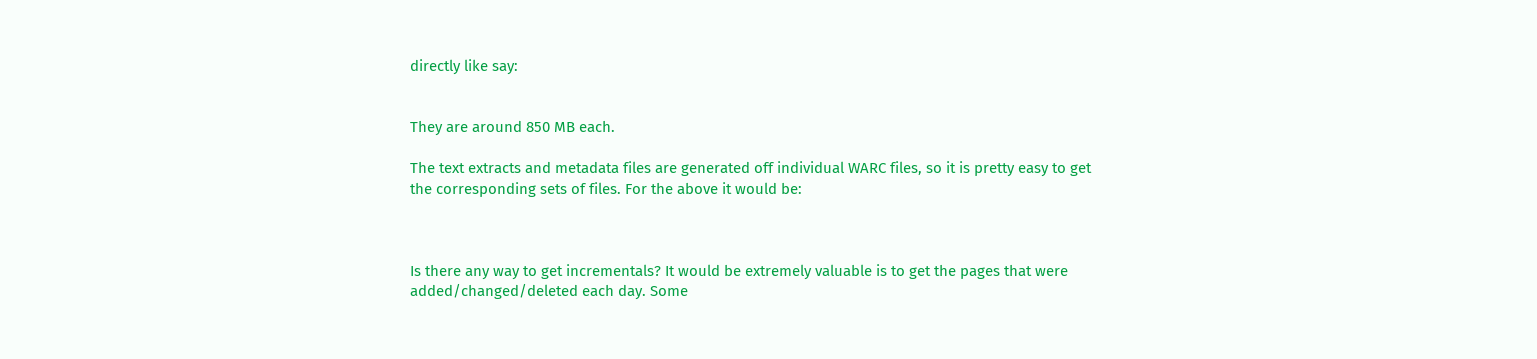directly like say:


They are around 850 MB each.

The text extracts and metadata files are generated off individual WARC files, so it is pretty easy to get the corresponding sets of files. For the above it would be:



Is there any way to get incrementals? It would be extremely valuable is to get the pages that were added/changed/deleted each day. Some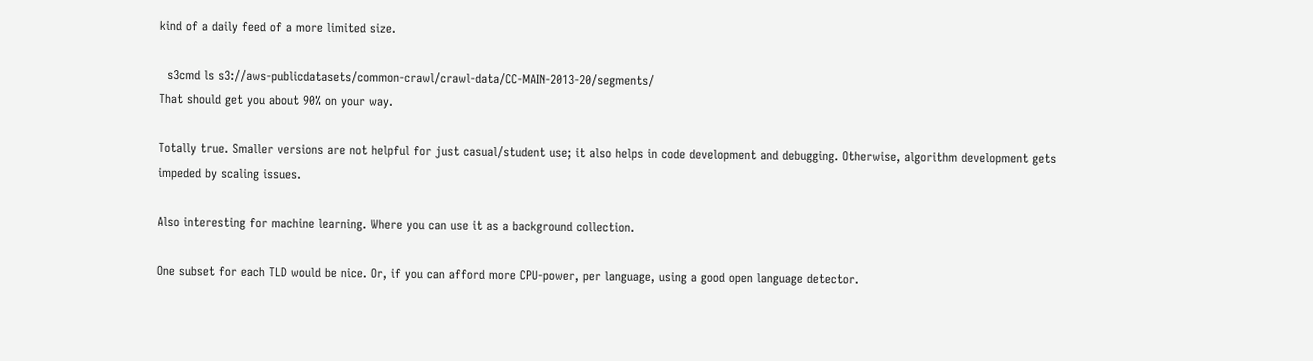kind of a daily feed of a more limited size.

  s3cmd ls s3://aws-publicdatasets/common-crawl/crawl-data/CC-MAIN-2013-20/segments/
That should get you about 90% on your way.

Totally true. Smaller versions are not helpful for just casual/student use; it also helps in code development and debugging. Otherwise, algorithm development gets impeded by scaling issues.

Also interesting for machine learning. Where you can use it as a background collection.

One subset for each TLD would be nice. Or, if you can afford more CPU-power, per language, using a good open language detector.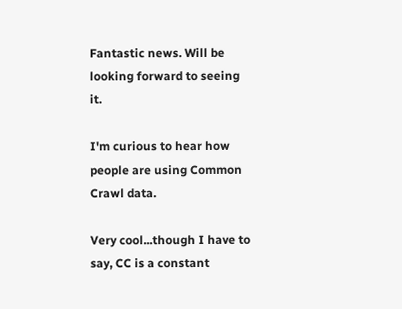Fantastic news. Will be looking forward to seeing it.

I'm curious to hear how people are using Common Crawl data.

Very cool...though I have to say, CC is a constant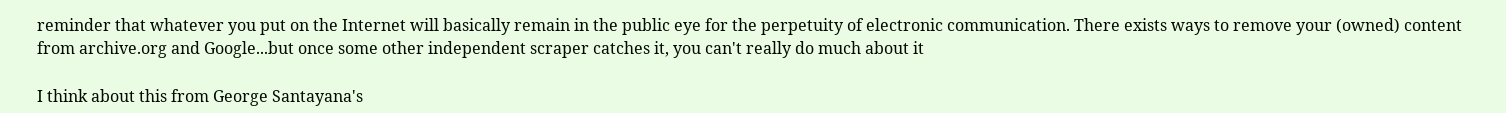reminder that whatever you put on the Internet will basically remain in the public eye for the perpetuity of electronic communication. There exists ways to remove your (owned) content from archive.org and Google...but once some other independent scraper catches it, you can't really do much about it

I think about this from George Santayana's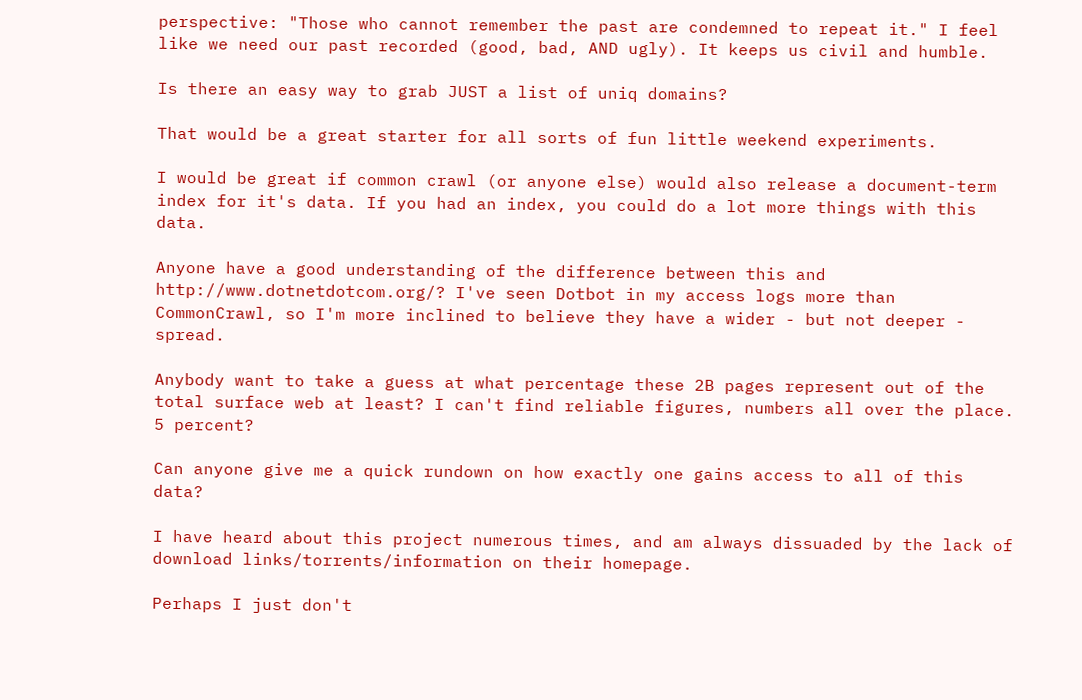perspective: "Those who cannot remember the past are condemned to repeat it." I feel like we need our past recorded (good, bad, AND ugly). It keeps us civil and humble.

Is there an easy way to grab JUST a list of uniq domains?

That would be a great starter for all sorts of fun little weekend experiments.

I would be great if common crawl (or anyone else) would also release a document-term index for it's data. If you had an index, you could do a lot more things with this data.

Anyone have a good understanding of the difference between this and http://www.dotnetdotcom.org/? I've seen Dotbot in my access logs more than CommonCrawl, so I'm more inclined to believe they have a wider - but not deeper - spread.

Anybody want to take a guess at what percentage these 2B pages represent out of the total surface web at least? I can't find reliable figures, numbers all over the place. 5 percent?

Can anyone give me a quick rundown on how exactly one gains access to all of this data?

I have heard about this project numerous times, and am always dissuaded by the lack of download links/torrents/information on their homepage.

Perhaps I just don't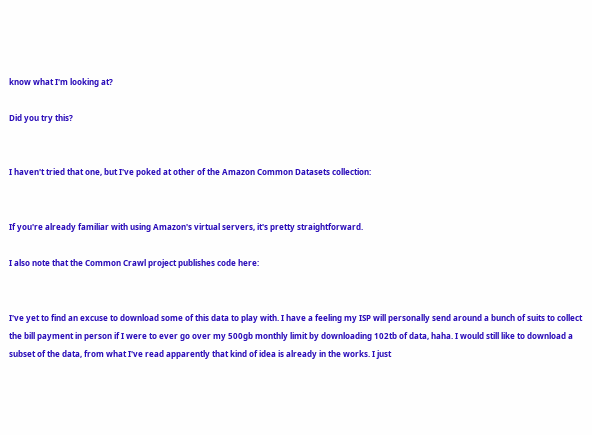know what I'm looking at?

Did you try this?


I haven't tried that one, but I've poked at other of the Amazon Common Datasets collection:


If you're already familiar with using Amazon's virtual servers, it's pretty straightforward.

I also note that the Common Crawl project publishes code here:


I've yet to find an excuse to download some of this data to play with. I have a feeling my ISP will personally send around a bunch of suits to collect the bill payment in person if I were to ever go over my 500gb monthly limit by downloading 102tb of data, haha. I would still like to download a subset of the data, from what I've read apparently that kind of idea is already in the works. I just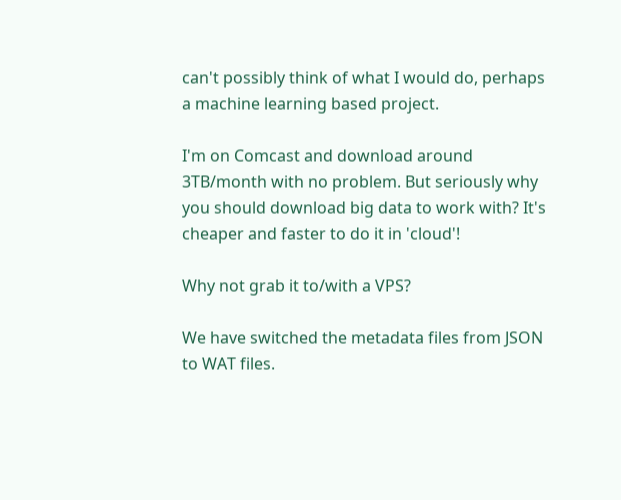can't possibly think of what I would do, perhaps a machine learning based project.

I'm on Comcast and download around 3TB/month with no problem. But seriously why you should download big data to work with? It's cheaper and faster to do it in 'cloud'!

Why not grab it to/with a VPS?

We have switched the metadata files from JSON to WAT files.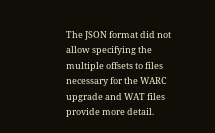The JSON format did not allow specifying the multiple offsets to files necessary for the WARC upgrade and WAT files provide more detail.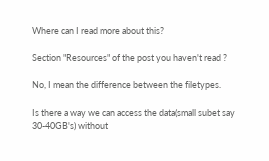Where can I read more about this?

Section "Resources" of the post you haven't read ?

No, I mean the difference between the filetypes.

Is there a way we can access the data(small subet say 30-40GB's) without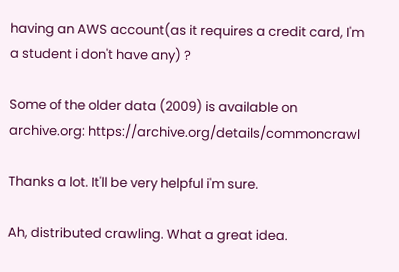having an AWS account(as it requires a credit card, I'm a student i don't have any) ?

Some of the older data (2009) is available on archive.org: https://archive.org/details/commoncrawl

Thanks a lot. It'll be very helpful i'm sure.

Ah, distributed crawling. What a great idea.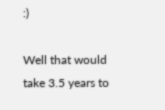:)

Well that would take 3.5 years to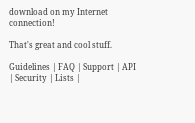download on my Internet connection!

That's great and cool stuff.

Guidelines | FAQ | Support | API | Security | Lists |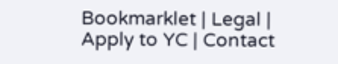Bookmarklet | Legal | Apply to YC | Contact